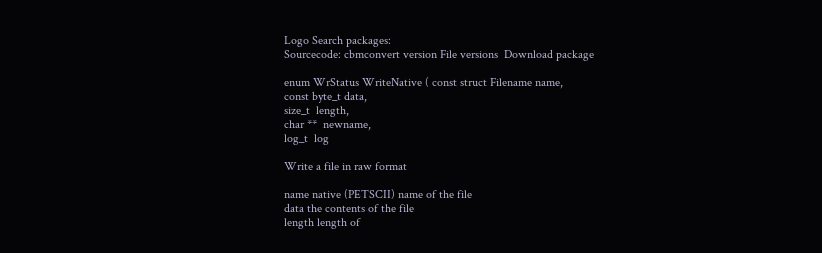Logo Search packages:
Sourcecode: cbmconvert version File versions  Download package

enum WrStatus WriteNative ( const struct Filename name,
const byte_t data,
size_t  length,
char **  newname,
log_t  log

Write a file in raw format

name native (PETSCII) name of the file
data the contents of the file
length length of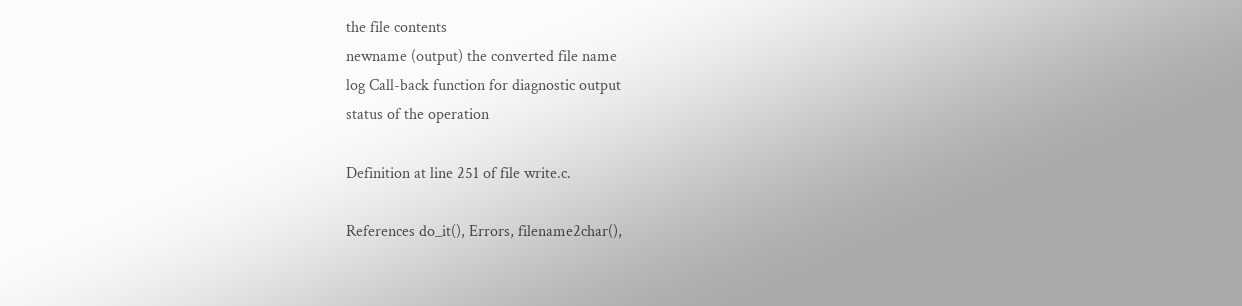the file contents
newname (output) the converted file name
log Call-back function for diagnostic output
status of the operation

Definition at line 251 of file write.c.

References do_it(), Errors, filename2char(),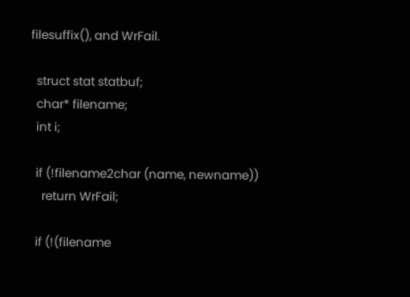filesuffix(), and WrFail.

  struct stat statbuf;
  char* filename;
  int i;

  if (!filename2char (name, newname))
    return WrFail;

  if (!(filename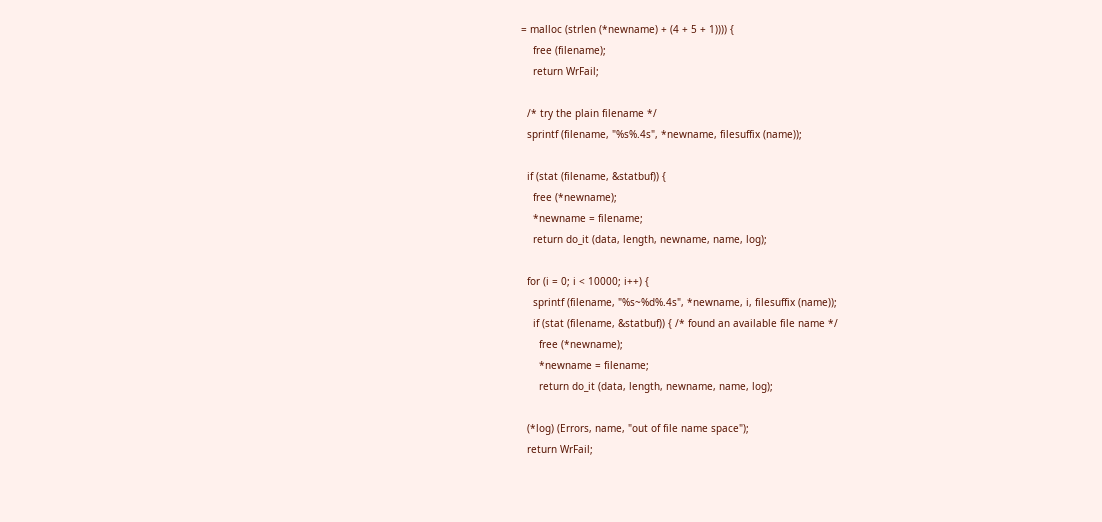= malloc (strlen (*newname) + (4 + 5 + 1)))) {
    free (filename);
    return WrFail;

  /* try the plain filename */
  sprintf (filename, "%s%.4s", *newname, filesuffix (name));

  if (stat (filename, &statbuf)) {
    free (*newname);
    *newname = filename;
    return do_it (data, length, newname, name, log);

  for (i = 0; i < 10000; i++) {
    sprintf (filename, "%s~%d%.4s", *newname, i, filesuffix (name));
    if (stat (filename, &statbuf)) { /* found an available file name */
      free (*newname);
      *newname = filename;
      return do_it (data, length, newname, name, log);

  (*log) (Errors, name, "out of file name space");
  return WrFail;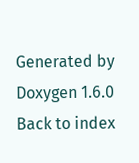Generated by  Doxygen 1.6.0   Back to index